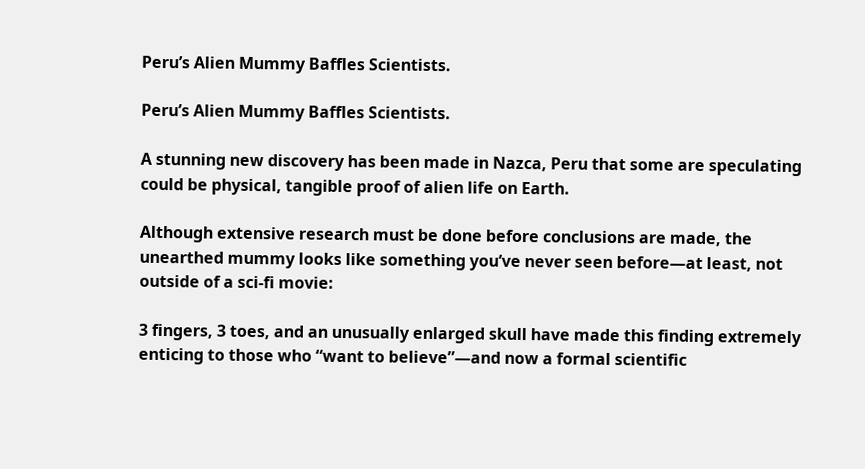Peru’s Alien Mummy Baffles Scientists.

Peru’s Alien Mummy Baffles Scientists.

A stunning new discovery has been made in Nazca, Peru that some are speculating could be physical, tangible proof of alien life on Earth.

Although extensive research must be done before conclusions are made, the unearthed mummy looks like something you’ve never seen before—at least, not outside of a sci-fi movie:

3 fingers, 3 toes, and an unusually enlarged skull have made this finding extremely enticing to those who “want to believe”—and now a formal scientific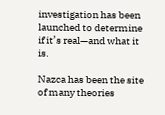investigation has been launched to determine if it’s real—and what it is.

Nazca has been the site of many theories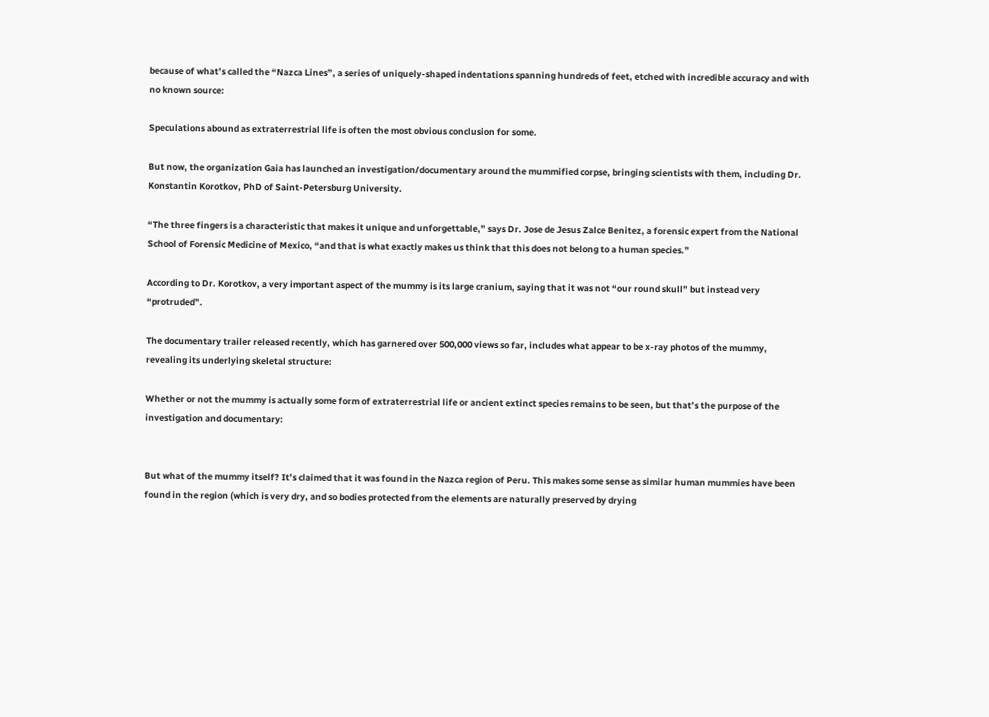because of what’s called the “Nazca Lines”, a series of uniquely-shaped indentations spanning hundreds of feet, etched with incredible accuracy and with no known source:

Speculations abound as extraterrestrial life is often the most obvious conclusion for some.

But now, the organization Gaia has launched an investigation/documentary around the mummified corpse, bringing scientists with them, including Dr. Konstantin Korotkov, PhD of Saint-Petersburg University.

“The three fingers is a characteristic that makes it unique and unforgettable,” says Dr. Jose de Jesus Zalce Benitez, a forensic expert from the National School of Forensic Medicine of Mexico, “and that is what exactly makes us think that this does not belong to a human species.”

According to Dr. Korotkov, a very important aspect of the mummy is its large cranium, saying that it was not “our round skull” but instead very “protruded”.

The documentary trailer released recently, which has garnered over 500,000 views so far, includes what appear to be x-ray photos of the mummy, revealing its underlying skeletal structure:

Whether or not the mummy is actually some form of extraterrestrial life or ancient extinct species remains to be seen, but that’s the purpose of the investigation and documentary:


But what of the mummy itself? It’s claimed that it was found in the Nazca region of Peru. This makes some sense as similar human mummies have been found in the region (which is very dry, and so bodies protected from the elements are naturally preserved by drying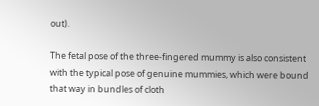out).

The fetal pose of the three-fingered mummy is also consistent with the typical pose of genuine mummies, which were bound that way in bundles of cloth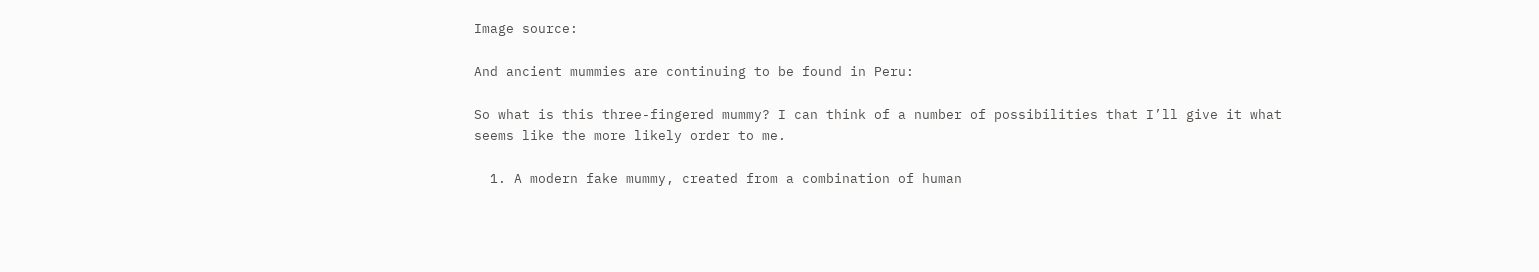Image source:

And ancient mummies are continuing to be found in Peru:

So what is this three-fingered mummy? I can think of a number of possibilities that I’ll give it what seems like the more likely order to me.

  1. A modern fake mummy, created from a combination of human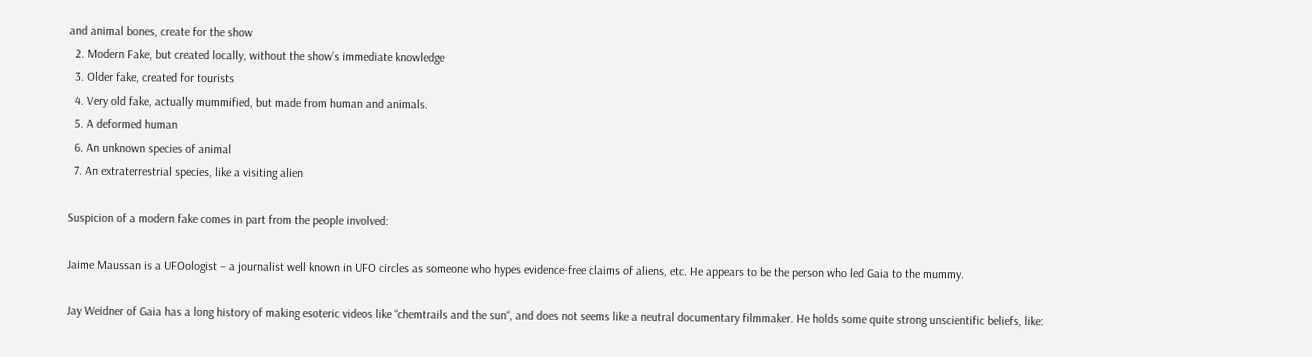and animal bones, create for the show
  2. Modern Fake, but created locally, without the show’s immediate knowledge
  3. Older fake, created for tourists
  4. Very old fake, actually mummified, but made from human and animals.
  5. A deformed human
  6. An unknown species of animal
  7. An extraterrestrial species, like a visiting alien

Suspicion of a modern fake comes in part from the people involved:

Jaime Maussan is a UFOologist – a journalist well known in UFO circles as someone who hypes evidence-free claims of aliens, etc. He appears to be the person who led Gaia to the mummy.

Jay Weidner of Gaia has a long history of making esoteric videos like “chemtrails and the sun“, and does not seems like a neutral documentary filmmaker. He holds some quite strong unscientific beliefs, like: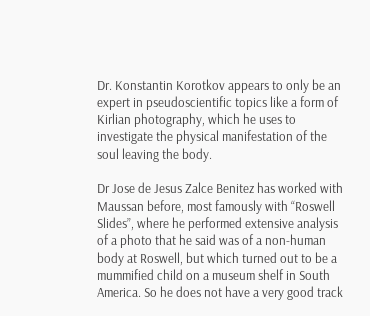Dr. Konstantin Korotkov appears to only be an expert in pseudoscientific topics like a form of Kirlian photography, which he uses to investigate the physical manifestation of the soul leaving the body.

Dr Jose de Jesus Zalce Benitez has worked with Maussan before, most famously with “Roswell Slides”, where he performed extensive analysis of a photo that he said was of a non-human body at Roswell, but which turned out to be a mummified child on a museum shelf in South America. So he does not have a very good track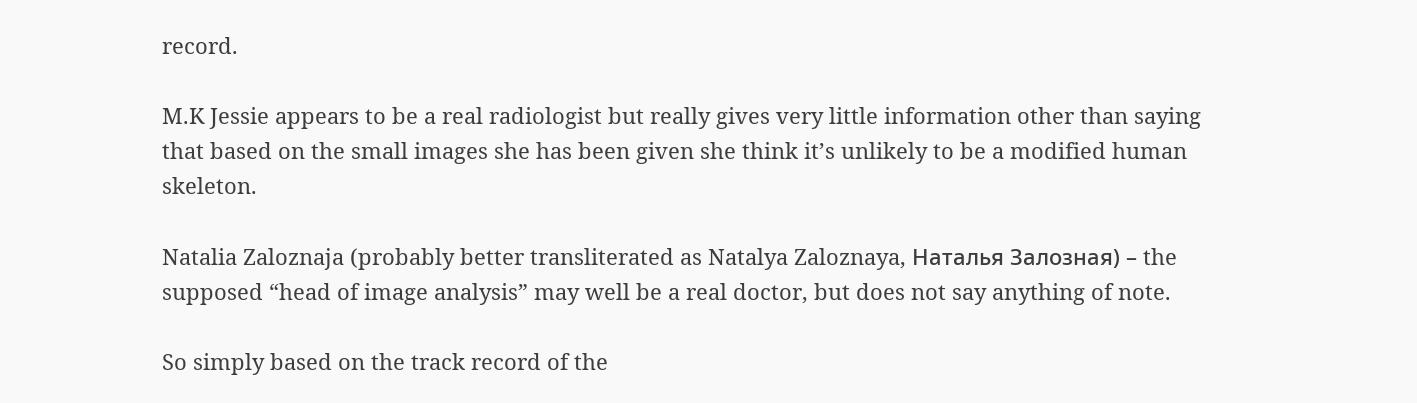record.

M.K Jessie appears to be a real radiologist but really gives very little information other than saying that based on the small images she has been given she think it’s unlikely to be a modified human skeleton.

Natalia Zaloznaja (probably better transliterated as Natalya Zaloznaya, Наталья Залозная) – the supposed “head of image analysis” may well be a real doctor, but does not say anything of note.

So simply based on the track record of the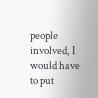people involved, I would have to put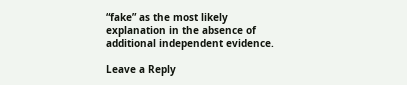“fake” as the most likely explanation in the absence of additional independent evidence.

Leave a Reply